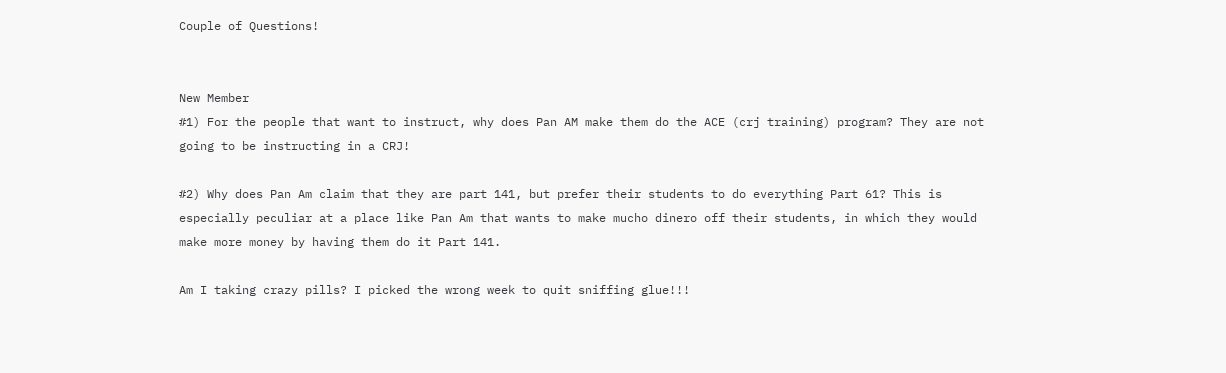Couple of Questions!


New Member
#1) For the people that want to instruct, why does Pan AM make them do the ACE (crj training) program? They are not going to be instructing in a CRJ!

#2) Why does Pan Am claim that they are part 141, but prefer their students to do everything Part 61? This is especially peculiar at a place like Pan Am that wants to make mucho dinero off their students, in which they would make more money by having them do it Part 141.

Am I taking crazy pills? I picked the wrong week to quit sniffing glue!!!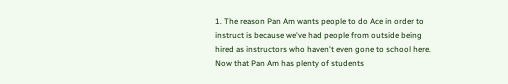1. The reason Pan Am wants people to do Ace in order to instruct is because we've had people from outside being hired as instructors who haven't even gone to school here. Now that Pan Am has plenty of students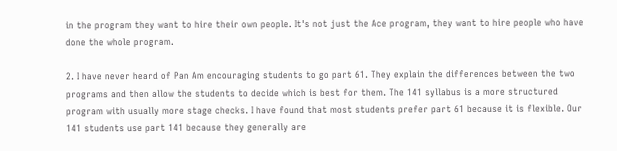in the program they want to hire their own people. It's not just the Ace program, they want to hire people who have done the whole program.

2. I have never heard of Pan Am encouraging students to go part 61. They explain the differences between the two programs and then allow the students to decide which is best for them. The 141 syllabus is a more structured program with usually more stage checks. I have found that most students prefer part 61 because it is flexible. Our 141 students use part 141 because they generally are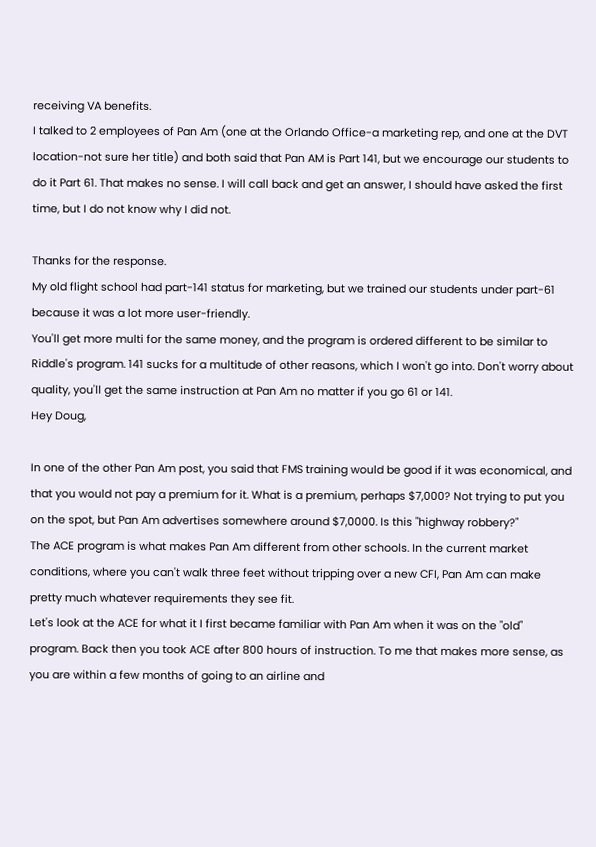receiving VA benefits.
I talked to 2 employees of Pan Am (one at the Orlando Office-a marketing rep, and one at the DVT location-not sure her title) and both said that Pan AM is Part 141, but we encourage our students to do it Part 61. That makes no sense. I will call back and get an answer, I should have asked the first time, but I do not know why I did not.

Thanks for the response.
My old flight school had part-141 status for marketing, but we trained our students under part-61 because it was a lot more user-friendly.
You'll get more multi for the same money, and the program is ordered different to be similar to Riddle's program. 141 sucks for a multitude of other reasons, which I won't go into. Don't worry about quality, you'll get the same instruction at Pan Am no matter if you go 61 or 141.
Hey Doug,

In one of the other Pan Am post, you said that FMS training would be good if it was economical, and that you would not pay a premium for it. What is a premium, perhaps $7,000? Not trying to put you on the spot, but Pan Am advertises somewhere around $7,0000. Is this "highway robbery?"
The ACE program is what makes Pan Am different from other schools. In the current market conditions, where you can't walk three feet without tripping over a new CFI, Pan Am can make pretty much whatever requirements they see fit.
Let's look at the ACE for what it I first became familiar with Pan Am when it was on the "old" program. Back then you took ACE after 800 hours of instruction. To me that makes more sense, as you are within a few months of going to an airline and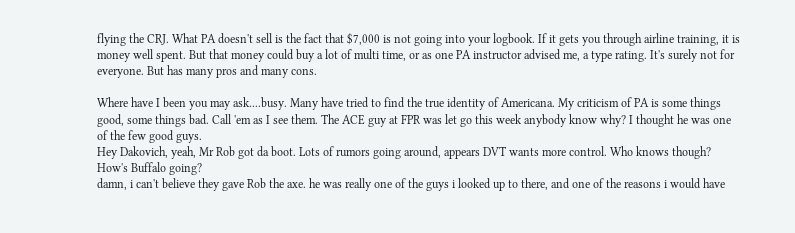flying the CRJ. What PA doesn't sell is the fact that $7,000 is not going into your logbook. If it gets you through airline training, it is money well spent. But that money could buy a lot of multi time, or as one PA instructor advised me, a type rating. It's surely not for everyone. But has many pros and many cons.

Where have I been you may ask....busy. Many have tried to find the true identity of Americana. My criticism of PA is some things good, some things bad. Call 'em as I see them. The ACE guy at FPR was let go this week anybody know why? I thought he was one of the few good guys.
Hey Dakovich, yeah, Mr Rob got da boot. Lots of rumors going around, appears DVT wants more control. Who knows though? How's Buffalo going?
damn, i can't believe they gave Rob the axe. he was really one of the guys i looked up to there, and one of the reasons i would have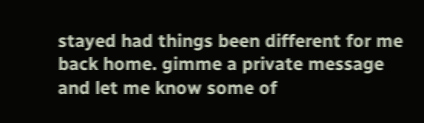stayed had things been different for me back home. gimme a private message and let me know some of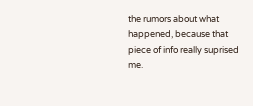the rumors about what happened, because that piece of info really suprised me.